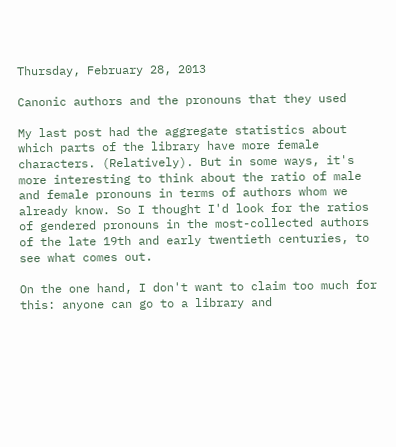Thursday, February 28, 2013

Canonic authors and the pronouns that they used

My last post had the aggregate statistics about which parts of the library have more female characters. (Relatively). But in some ways, it's more interesting to think about the ratio of male and female pronouns in terms of authors whom we already know. So I thought I'd look for the ratios of gendered pronouns in the most-collected authors of the late 19th and early twentieth centuries, to see what comes out.

On the one hand, I don't want to claim too much for this: anyone can go to a library and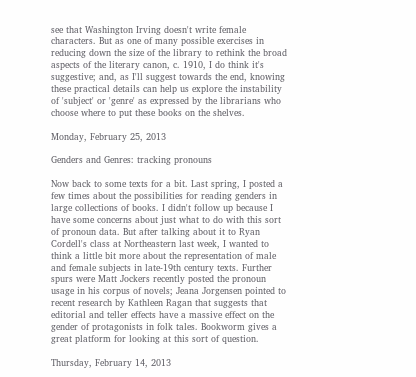see that Washington Irving doesn't write female characters. But as one of many possible exercises in reducing down the size of the library to rethink the broad aspects of the literary canon, c. 1910, I do think it's suggestive; and, as I'll suggest towards the end, knowing these practical details can help us explore the instability of 'subject' or 'genre' as expressed by the librarians who choose where to put these books on the shelves.

Monday, February 25, 2013

Genders and Genres: tracking pronouns

Now back to some texts for a bit. Last spring, I posted a few times about the possibilities for reading genders in large collections of books. I didn't follow up because I have some concerns about just what to do with this sort of pronoun data. But after talking about it to Ryan Cordell's class at Northeastern last week, I wanted to think a little bit more about the representation of male and female subjects in late-19th century texts. Further spurs were Matt Jockers recently posted the pronoun usage in his corpus of novels; Jeana Jorgensen pointed to recent research by Kathleen Ragan that suggests that editorial and teller effects have a massive effect on the gender of protagonists in folk tales. Bookworm gives a great platform for looking at this sort of question.

Thursday, February 14, 2013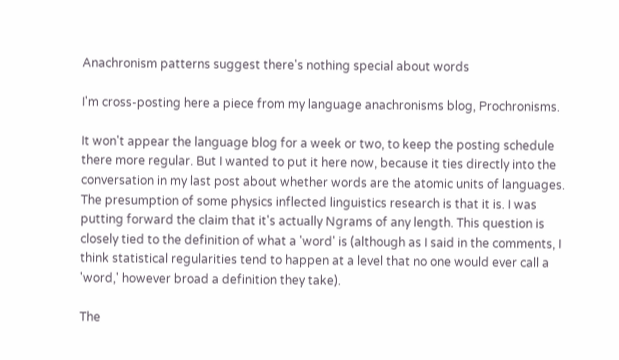Anachronism patterns suggest there's nothing special about words

I'm cross-posting here a piece from my language anachronisms blog, Prochronisms.

It won't appear the language blog for a week or two, to keep the posting schedule there more regular. But I wanted to put it here now, because it ties directly into the conversation in my last post about whether words are the atomic units of languages. The presumption of some physics inflected linguistics research is that it is. I was putting forward the claim that it's actually Ngrams of any length. This question is closely tied to the definition of what a 'word' is (although as I said in the comments, I think statistical regularities tend to happen at a level that no one would ever call a 'word,' however broad a definition they take).

The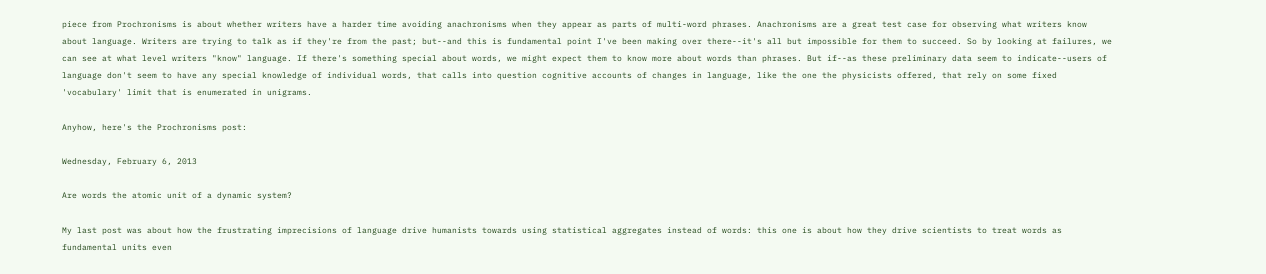piece from Prochronisms is about whether writers have a harder time avoiding anachronisms when they appear as parts of multi-word phrases. Anachronisms are a great test case for observing what writers know about language. Writers are trying to talk as if they're from the past; but--and this is fundamental point I've been making over there--it's all but impossible for them to succeed. So by looking at failures, we can see at what level writers "know" language. If there's something special about words, we might expect them to know more about words than phrases. But if--as these preliminary data seem to indicate--users of language don't seem to have any special knowledge of individual words, that calls into question cognitive accounts of changes in language, like the one the physicists offered, that rely on some fixed 'vocabulary' limit that is enumerated in unigrams.

Anyhow, here's the Prochronisms post:

Wednesday, February 6, 2013

Are words the atomic unit of a dynamic system?

My last post was about how the frustrating imprecisions of language drive humanists towards using statistical aggregates instead of words: this one is about how they drive scientists to treat words as fundamental units even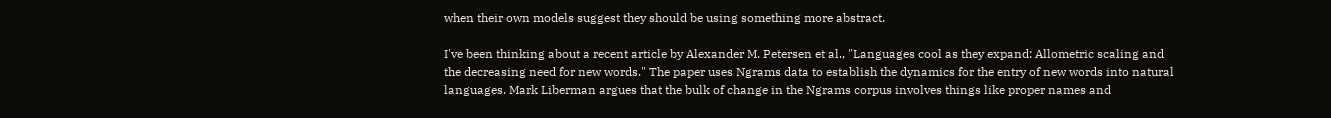when their own models suggest they should be using something more abstract.

I've been thinking about a recent article by Alexander M. Petersen et al., "Languages cool as they expand: Allometric scaling and the decreasing need for new words." The paper uses Ngrams data to establish the dynamics for the entry of new words into natural languages. Mark Liberman argues that the bulk of change in the Ngrams corpus involves things like proper names and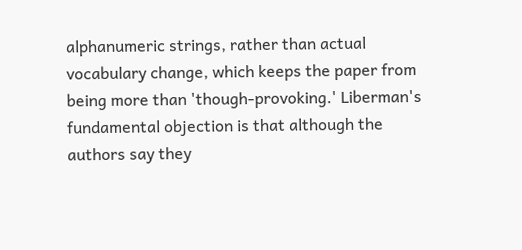alphanumeric strings, rather than actual vocabulary change, which keeps the paper from being more than 'though-provoking.' Liberman's fundamental objection is that although the authors say they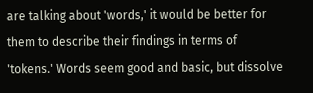are talking about 'words,' it would be better for them to describe their findings in terms of 'tokens.' Words seem good and basic, but dissolve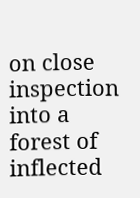on close inspection into a forest of inflected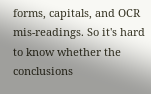forms, capitals, and OCR mis-readings. So it's hard to know whether the conclusions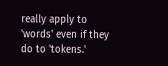really apply to 'words' even if they do to 'tokens.'